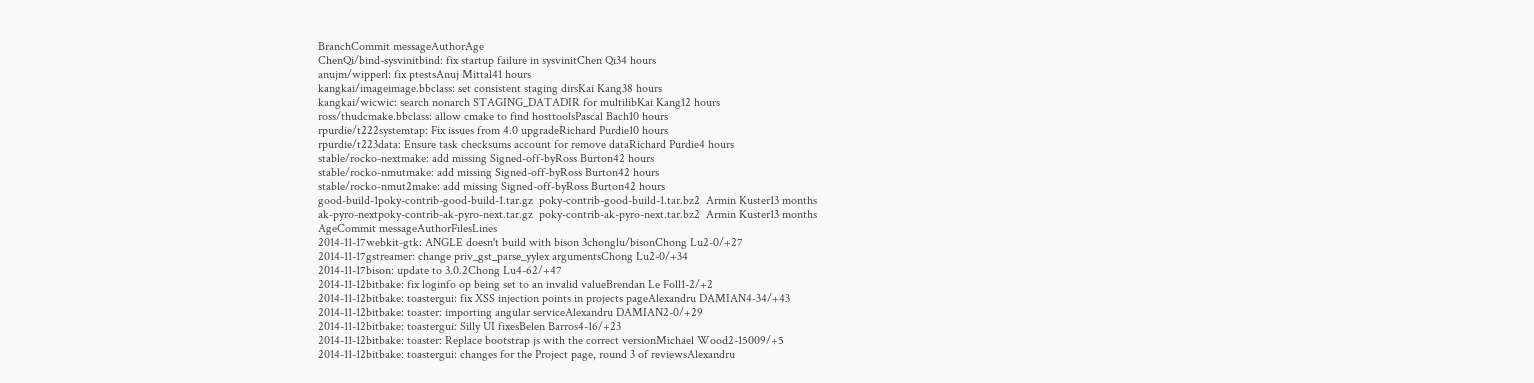BranchCommit messageAuthorAge
ChenQi/bind-sysvinitbind: fix startup failure in sysvinitChen Qi34 hours
anujm/wipperl: fix ptestsAnuj Mittal41 hours
kangkai/imageimage.bbclass: set consistent staging dirsKai Kang38 hours
kangkai/wicwic: search nonarch STAGING_DATADIR for multilibKai Kang12 hours
ross/thudcmake.bbclass: allow cmake to find hosttoolsPascal Bach10 hours
rpurdie/t222systemtap: Fix issues from 4.0 upgradeRichard Purdie10 hours
rpurdie/t223data: Ensure task checksums account for remove dataRichard Purdie4 hours
stable/rocko-nextmake: add missing Signed-off-byRoss Burton42 hours
stable/rocko-nmutmake: add missing Signed-off-byRoss Burton42 hours
stable/rocko-nmut2make: add missing Signed-off-byRoss Burton42 hours
good-build-1poky-contrib-good-build-1.tar.gz  poky-contrib-good-build-1.tar.bz2  Armin Kuster13 months
ak-pyro-nextpoky-contrib-ak-pyro-next.tar.gz  poky-contrib-ak-pyro-next.tar.bz2  Armin Kuster13 months
AgeCommit messageAuthorFilesLines
2014-11-17webkit-gtk: ANGLE doesn't build with bison 3chonglu/bisonChong Lu2-0/+27
2014-11-17gstreamer: change priv_gst_parse_yylex argumentsChong Lu2-0/+34
2014-11-17bison: update to 3.0.2Chong Lu4-62/+47
2014-11-12bitbake: fix loginfo op being set to an invalid valueBrendan Le Foll1-2/+2
2014-11-12bitbake: toastergui: fix XSS injection points in projects pageAlexandru DAMIAN4-34/+43
2014-11-12bitbake: toaster: importing angular serviceAlexandru DAMIAN2-0/+29
2014-11-12bitbake: toastergui: Silly UI fixesBelen Barros4-16/+23
2014-11-12bitbake: toaster: Replace bootstrap js with the correct versionMichael Wood2-15009/+5
2014-11-12bitbake: toastergui: changes for the Project page, round 3 of reviewsAlexandru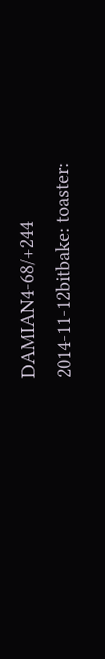DAMIAN4-68/+244
2014-11-12bitbake: toaster: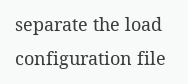separate the load configuration file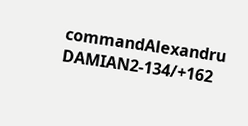commandAlexandru DAMIAN2-134/+162